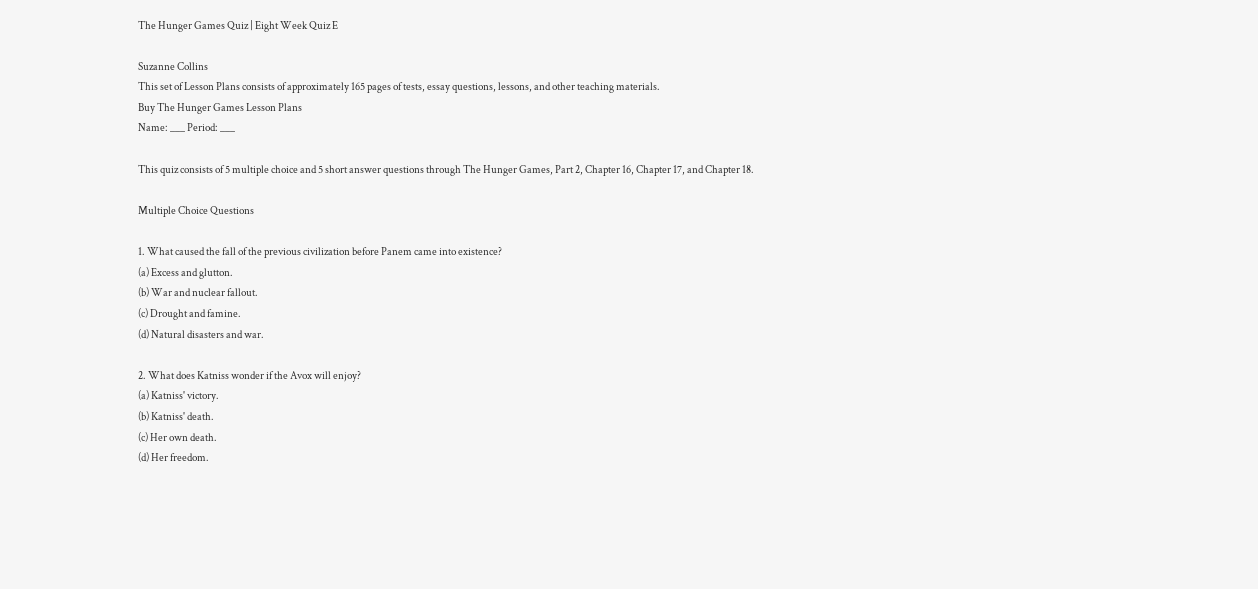The Hunger Games Quiz | Eight Week Quiz E

Suzanne Collins
This set of Lesson Plans consists of approximately 165 pages of tests, essay questions, lessons, and other teaching materials.
Buy The Hunger Games Lesson Plans
Name: ___ Period: ___

This quiz consists of 5 multiple choice and 5 short answer questions through The Hunger Games, Part 2, Chapter 16, Chapter 17, and Chapter 18.

Multiple Choice Questions

1. What caused the fall of the previous civilization before Panem came into existence?
(a) Excess and glutton.
(b) War and nuclear fallout.
(c) Drought and famine.
(d) Natural disasters and war.

2. What does Katniss wonder if the Avox will enjoy?
(a) Katniss' victory.
(b) Katniss' death.
(c) Her own death.
(d) Her freedom.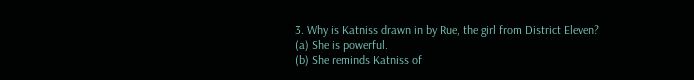3. Why is Katniss drawn in by Rue, the girl from District Eleven?
(a) She is powerful.
(b) She reminds Katniss of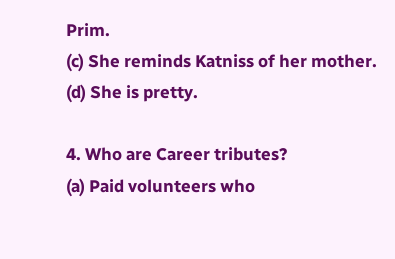Prim.
(c) She reminds Katniss of her mother.
(d) She is pretty.

4. Who are Career tributes?
(a) Paid volunteers who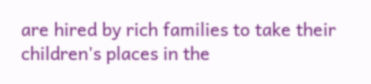are hired by rich families to take their children's places in the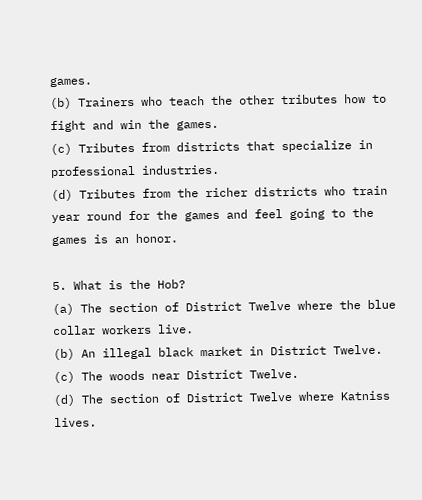games.
(b) Trainers who teach the other tributes how to fight and win the games.
(c) Tributes from districts that specialize in professional industries.
(d) Tributes from the richer districts who train year round for the games and feel going to the games is an honor.

5. What is the Hob?
(a) The section of District Twelve where the blue collar workers live.
(b) An illegal black market in District Twelve.
(c) The woods near District Twelve.
(d) The section of District Twelve where Katniss lives.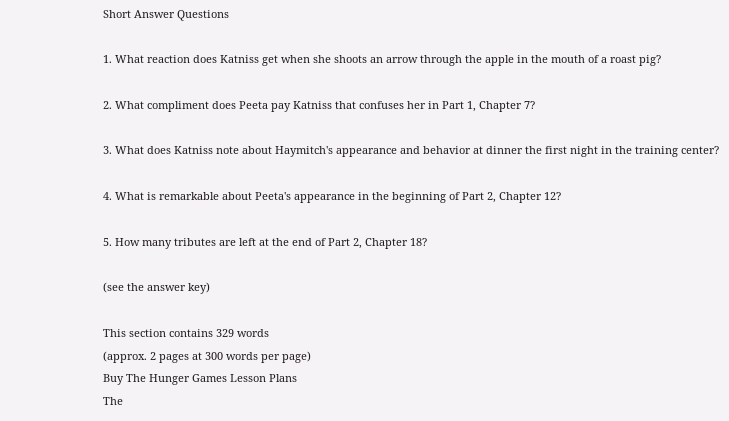Short Answer Questions

1. What reaction does Katniss get when she shoots an arrow through the apple in the mouth of a roast pig?

2. What compliment does Peeta pay Katniss that confuses her in Part 1, Chapter 7?

3. What does Katniss note about Haymitch's appearance and behavior at dinner the first night in the training center?

4. What is remarkable about Peeta's appearance in the beginning of Part 2, Chapter 12?

5. How many tributes are left at the end of Part 2, Chapter 18?

(see the answer key)

This section contains 329 words
(approx. 2 pages at 300 words per page)
Buy The Hunger Games Lesson Plans
The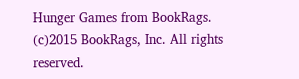Hunger Games from BookRags. (c)2015 BookRags, Inc. All rights reserved.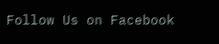Follow Us on Facebook